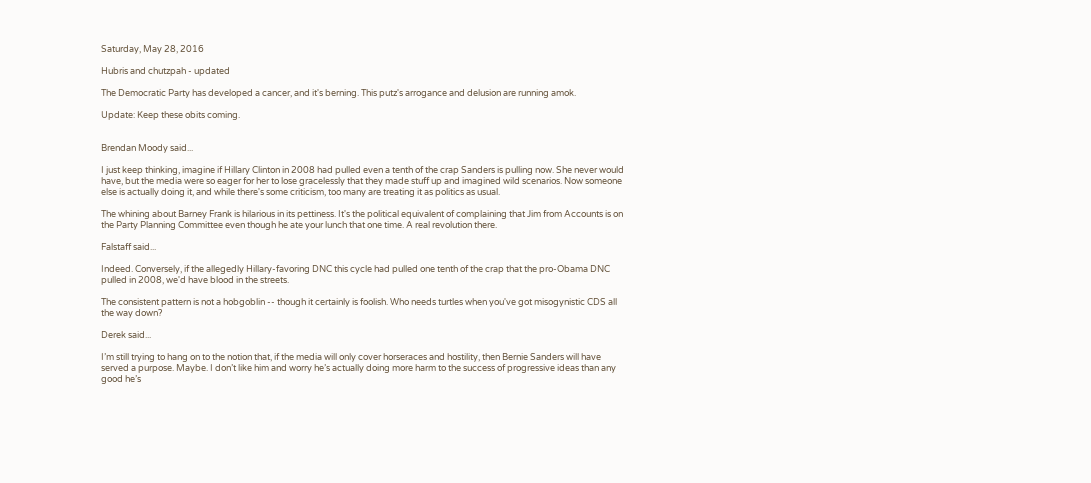Saturday, May 28, 2016

Hubris and chutzpah - updated

The Democratic Party has developed a cancer, and it's berning. This putz's arrogance and delusion are running amok.

Update: Keep these obits coming.


Brendan Moody said...

I just keep thinking, imagine if Hillary Clinton in 2008 had pulled even a tenth of the crap Sanders is pulling now. She never would have, but the media were so eager for her to lose gracelessly that they made stuff up and imagined wild scenarios. Now someone else is actually doing it, and while there's some criticism, too many are treating it as politics as usual.

The whining about Barney Frank is hilarious in its pettiness. It's the political equivalent of complaining that Jim from Accounts is on the Party Planning Committee even though he ate your lunch that one time. A real revolution there.

Falstaff said...

Indeed. Conversely, if the allegedly Hillary-favoring DNC this cycle had pulled one tenth of the crap that the pro-Obama DNC pulled in 2008, we'd have blood in the streets.

The consistent pattern is not a hobgoblin -- though it certainly is foolish. Who needs turtles when you've got misogynistic CDS all the way down?

Derek said...

I’m still trying to hang on to the notion that, if the media will only cover horseraces and hostility, then Bernie Sanders will have served a purpose. Maybe. I don’t like him and worry he’s actually doing more harm to the success of progressive ideas than any good he’s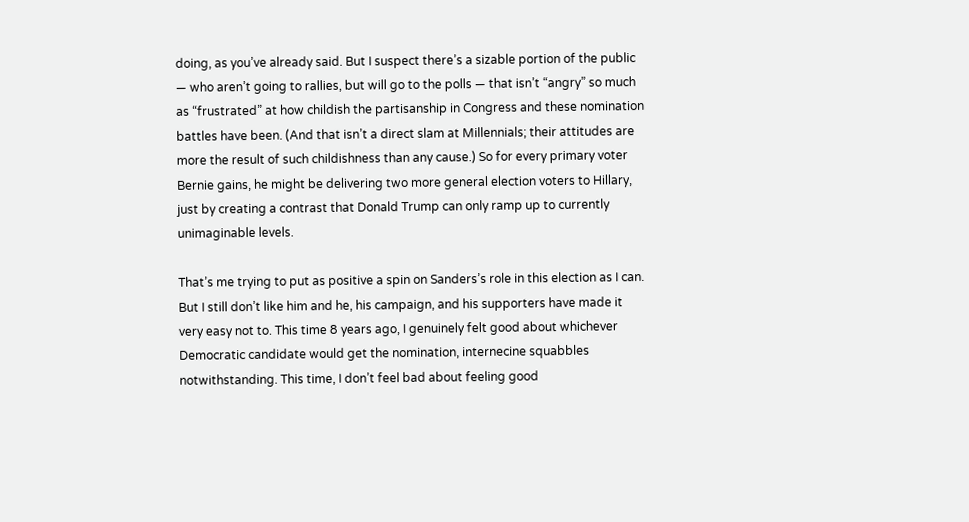doing, as you’ve already said. But I suspect there’s a sizable portion of the public — who aren’t going to rallies, but will go to the polls — that isn’t “angry” so much as “frustrated” at how childish the partisanship in Congress and these nomination battles have been. (And that isn’t a direct slam at Millennials; their attitudes are more the result of such childishness than any cause.) So for every primary voter Bernie gains, he might be delivering two more general election voters to Hillary, just by creating a contrast that Donald Trump can only ramp up to currently unimaginable levels.

That’s me trying to put as positive a spin on Sanders’s role in this election as I can. But I still don’t like him and he, his campaign, and his supporters have made it very easy not to. This time 8 years ago, I genuinely felt good about whichever Democratic candidate would get the nomination, internecine squabbles notwithstanding. This time, I don’t feel bad about feeling good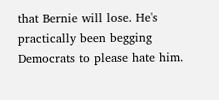that Bernie will lose. He's practically been begging Democrats to please hate him.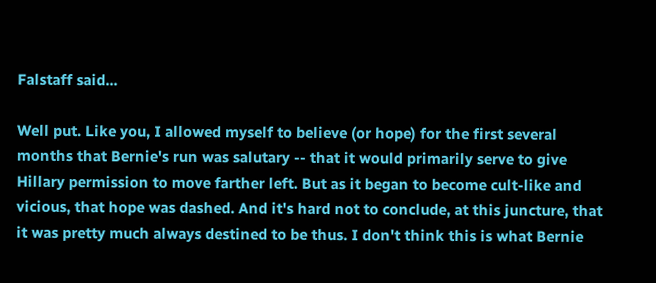Falstaff said...

Well put. Like you, I allowed myself to believe (or hope) for the first several months that Bernie's run was salutary -- that it would primarily serve to give Hillary permission to move farther left. But as it began to become cult-like and vicious, that hope was dashed. And it's hard not to conclude, at this juncture, that it was pretty much always destined to be thus. I don't think this is what Bernie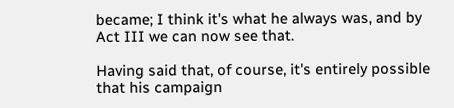became; I think it's what he always was, and by Act III we can now see that.

Having said that, of course, it's entirely possible that his campaign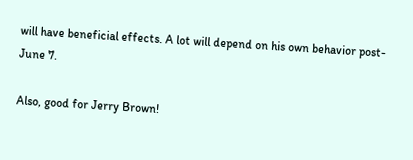will have beneficial effects. A lot will depend on his own behavior post-June 7.

Also, good for Jerry Brown!